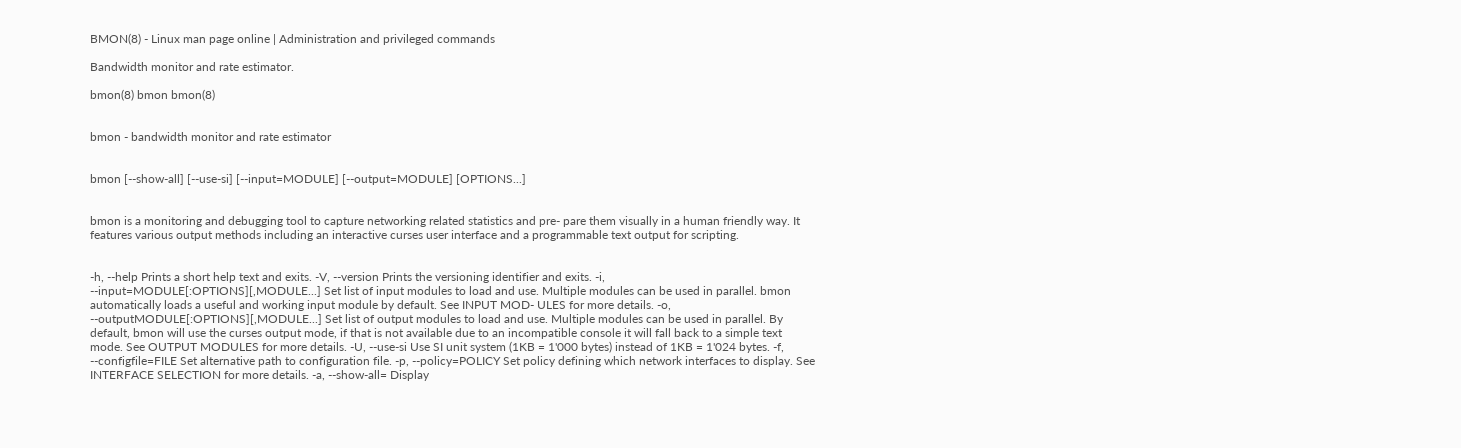BMON(8) - Linux man page online | Administration and privileged commands

Bandwidth monitor and rate estimator.

bmon(8) bmon bmon(8)


bmon - bandwidth monitor and rate estimator


bmon [--show-all] [--use-si] [--input=MODULE] [--output=MODULE] [OPTIONS...]


bmon is a monitoring and debugging tool to capture networking related statistics and pre‐ pare them visually in a human friendly way. It features various output methods including an interactive curses user interface and a programmable text output for scripting.


-h, --help Prints a short help text and exits. -V, --version Prints the versioning identifier and exits. -i, --input=MODULE[:OPTIONS][,MODULE...] Set list of input modules to load and use. Multiple modules can be used in parallel. bmon automatically loads a useful and working input module by default. See INPUT MOD‐ ULES for more details. -o, --outputMODULE[:OPTIONS][,MODULE...] Set list of output modules to load and use. Multiple modules can be used in parallel. By default, bmon will use the curses output mode, if that is not available due to an incompatible console it will fall back to a simple text mode. See OUTPUT MODULES for more details. -U, --use-si Use SI unit system (1KB = 1'000 bytes) instead of 1KB = 1'024 bytes. -f, --configfile=FILE Set alternative path to configuration file. -p, --policy=POLICY Set policy defining which network interfaces to display. See INTERFACE SELECTION for more details. -a, --show-all= Display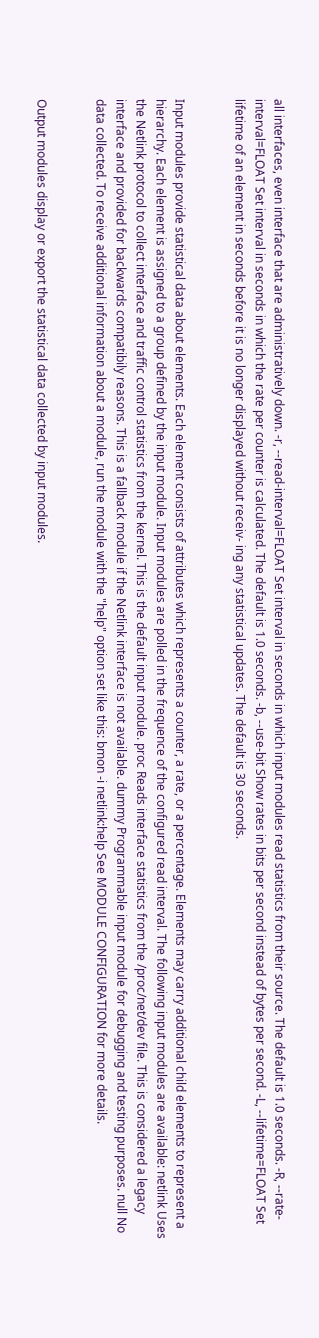all interfaces, even interface that are administratively down. -r, --read-interval=FLOAT Set interval in seconds in which input modules read statistics from their source. The default is 1.0 seconds. -R, --rate-interval=FLOAT Set interval in seconds in which the rate per counter is calculated. The default is 1.0 seconds. -b, --use-bit Show rates in bits per second instead of bytes per second. -L, --lifetime=FLOAT Set lifetime of an element in seconds before it is no longer displayed without receiv‐ ing any statistical updates. The default is 30 seconds.


Input modules provide statistical data about elements. Each element consists of attributes which represents a counter, a rate, or a percentage. Elements may carry additional child elements to represent a hierarchy. Each element is assigned to a group defined by the input module. Input modules are polled in the frequence of the configured read interval. The following input modules are available: netlink Uses the Netlink protocol to collect interface and traffic control statistics from the kernel. This is the default input module. proc Reads interface statistics from the /proc/net/dev file. This is considered a legacy interface and provided for backwards compatibily reasons. This is a fallback module if the Netlink interface is not available. dummy Programmable input module for debugging and testing purposes. null No data collected. To receive additional information about a module, run the module with the "help" option set like this: bmon -i netlink:help See MODULE CONFIGURATION for more details.


Output modules display or export the statistical data collected by input modules.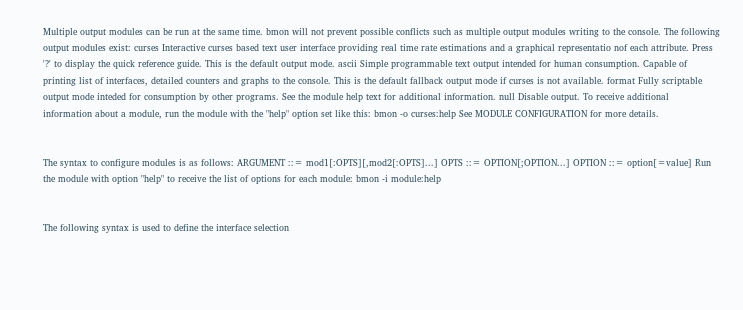Multiple output modules can be run at the same time. bmon will not prevent possible conflicts such as multiple output modules writing to the console. The following output modules exist: curses Interactive curses based text user interface providing real time rate estimations and a graphical representatio nof each attribute. Press '?' to display the quick reference guide. This is the default output mode. ascii Simple programmable text output intended for human consumption. Capable of printing list of interfaces, detailed counters and graphs to the console. This is the default fallback output mode if curses is not available. format Fully scriptable output mode inteded for consumption by other programs. See the module help text for additional information. null Disable output. To receive additional information about a module, run the module with the "help" option set like this: bmon -o curses:help See MODULE CONFIGURATION for more details.


The syntax to configure modules is as follows: ARGUMENT ::= mod1[:OPTS][,mod2[:OPTS]...] OPTS ::= OPTION[;OPTION...] OPTION ::= option[=value] Run the module with option "help" to receive the list of options for each module: bmon -i module:help


The following syntax is used to define the interface selection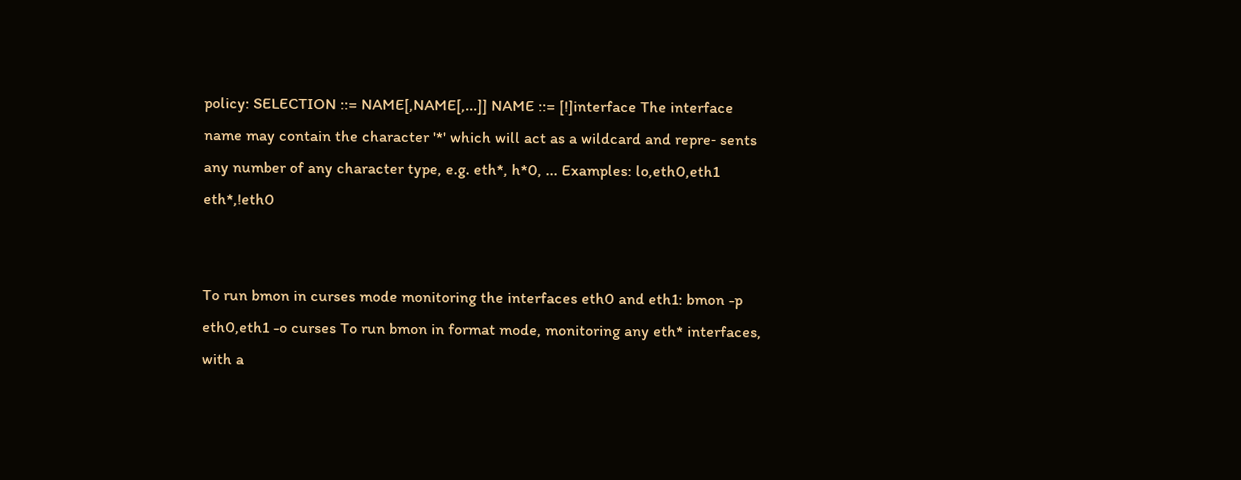policy: SELECTION ::= NAME[,NAME[,...]] NAME ::= [!]interface The interface name may contain the character '*' which will act as a wildcard and repre‐ sents any number of any character type, e.g. eth*, h*0, ... Examples: lo,eth0,eth1 eth*,!eth0


To run bmon in curses mode monitoring the interfaces eth0 and eth1: bmon -p eth0,eth1 -o curses To run bmon in format mode, monitoring any eth* interfaces, with a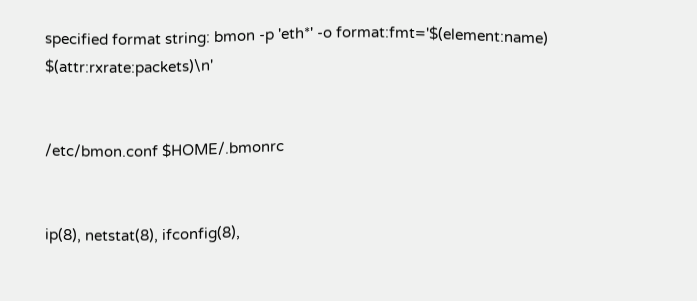specified format string: bmon -p 'eth*' -o format:fmt='$(element:name) $(attr:rxrate:packets)\n'


/etc/bmon.conf $HOME/.bmonrc


ip(8), netstat(8), ifconfig(8),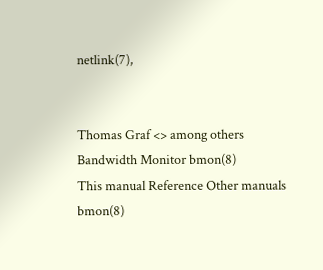netlink(7),


Thomas Graf <> among others
Bandwidth Monitor bmon(8)
This manual Reference Other manuals
bmon(8)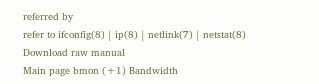referred by
refer to ifconfig(8) | ip(8) | netlink(7) | netstat(8)
Download raw manual
Main page bmon (+1) Bandwidth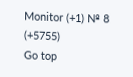Monitor (+1) № 8 (+5755)
Go top